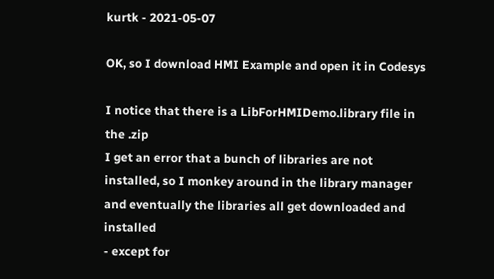kurtk - 2021-05-07

OK, so I download HMI Example and open it in Codesys

I notice that there is a LibForHMIDemo.library file in the .zip
I get an error that a bunch of libraries are not installed, so I monkey around in the library manager and eventually the libraries all get downloaded and installed
- except for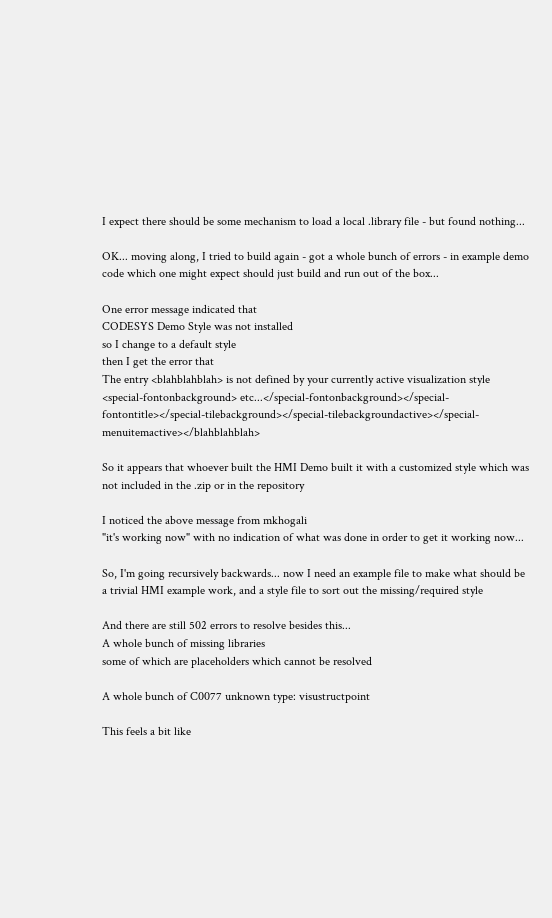I expect there should be some mechanism to load a local .library file - but found nothing...

OK... moving along, I tried to build again - got a whole bunch of errors - in example demo code which one might expect should just build and run out of the box...

One error message indicated that
CODESYS Demo Style was not installed
so I change to a default style
then I get the error that
The entry <blahblahblah> is not defined by your currently active visualization style
<special-fontonbackground> etc...</special-fontonbackground></special-fontontitle></special-tilebackground></special-tilebackgroundactive></special-menuitemactive></blahblahblah>

So it appears that whoever built the HMI Demo built it with a customized style which was not included in the .zip or in the repository

I noticed the above message from mkhogali
"it's working now" with no indication of what was done in order to get it working now...

So, I'm going recursively backwards... now I need an example file to make what should be a trivial HMI example work, and a style file to sort out the missing/required style

And there are still 502 errors to resolve besides this...
A whole bunch of missing libraries
some of which are placeholders which cannot be resolved

A whole bunch of C0077 unknown type: visustructpoint

This feels a bit like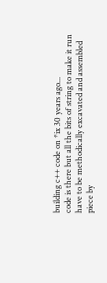building c++ code on *ix 30 years ago...
code is there but all the bits of string to make it run have to be methodically excavated and assembled piece by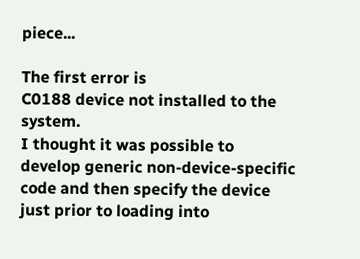piece...

The first error is
C0188 device not installed to the system.
I thought it was possible to develop generic non-device-specific code and then specify the device just prior to loading into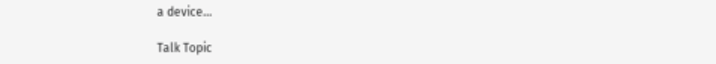a device...

Talk Topic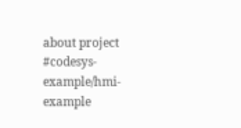about project #codesys-example/hmi-example